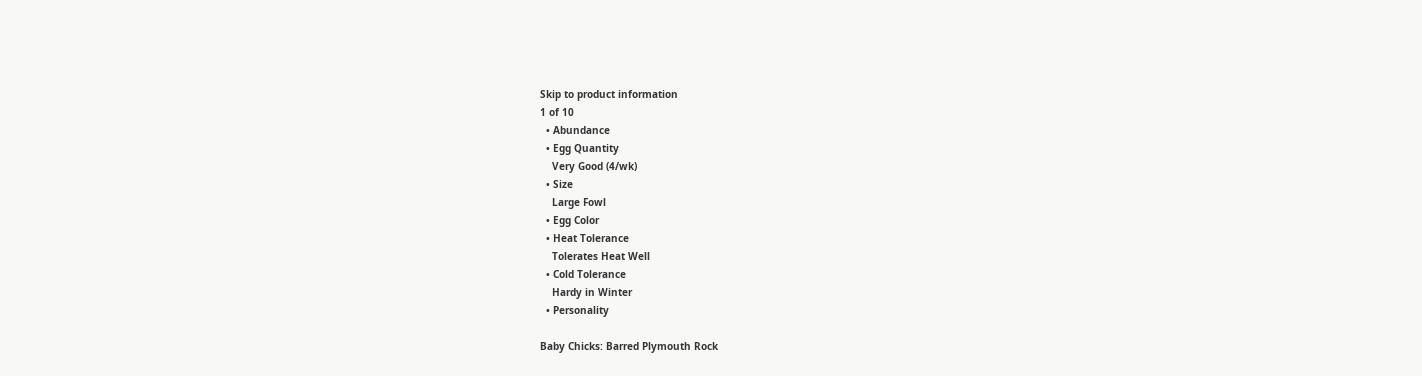Skip to product information
1 of 10
  • Abundance
  • Egg Quantity
    Very Good (4/wk)
  • Size
    Large Fowl
  • Egg Color
  • Heat Tolerance
    Tolerates Heat Well
  • Cold Tolerance
    Hardy in Winter
  • Personality

Baby Chicks: Barred Plymouth Rock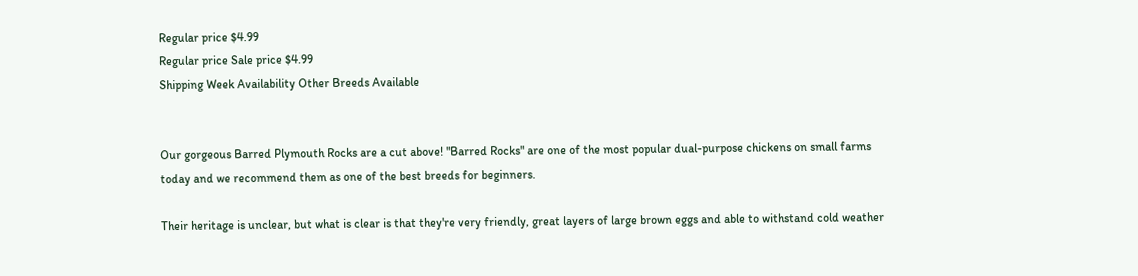Regular price $4.99
Regular price Sale price $4.99
Shipping Week Availability Other Breeds Available


Our gorgeous Barred Plymouth Rocks are a cut above! "Barred Rocks" are one of the most popular dual-purpose chickens on small farms today and we recommend them as one of the best breeds for beginners.

Their heritage is unclear, but what is clear is that they're very friendly, great layers of large brown eggs and able to withstand cold weather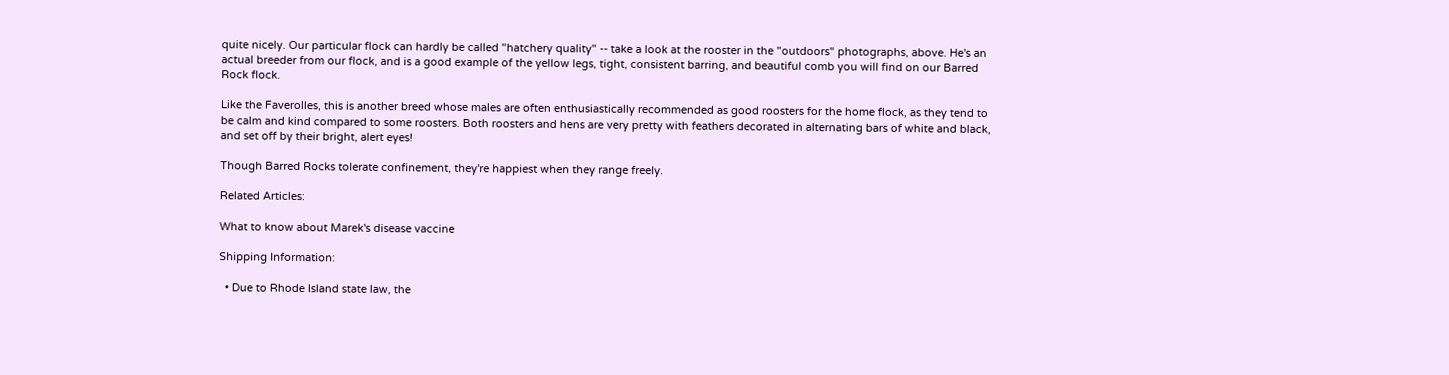quite nicely. Our particular flock can hardly be called "hatchery quality" -- take a look at the rooster in the "outdoors" photographs, above. He's an actual breeder from our flock, and is a good example of the yellow legs, tight, consistent barring, and beautiful comb you will find on our Barred Rock flock.

Like the Faverolles, this is another breed whose males are often enthusiastically recommended as good roosters for the home flock, as they tend to be calm and kind compared to some roosters. Both roosters and hens are very pretty with feathers decorated in alternating bars of white and black, and set off by their bright, alert eyes!

Though Barred Rocks tolerate confinement, they're happiest when they range freely.

Related Articles:

What to know about Marek's disease vaccine

Shipping Information:

  • Due to Rhode Island state law, the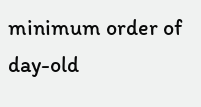minimum order of day-old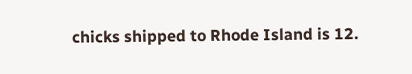chicks shipped to Rhode Island is 12.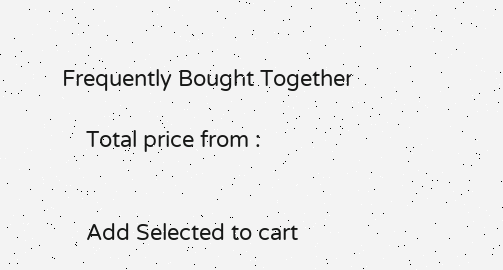Frequently Bought Together

    Total price from :


    Add Selected to cart